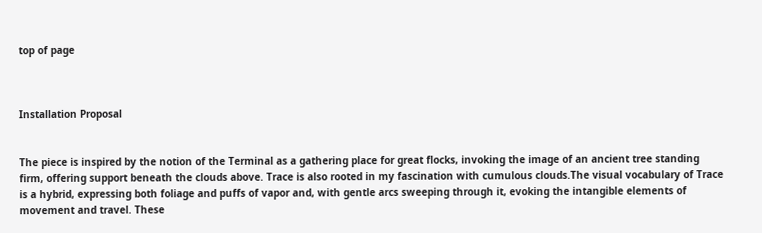top of page



Installation Proposal


The piece is inspired by the notion of the Terminal as a gathering place for great flocks, invoking the image of an ancient tree standing firm, offering support beneath the clouds above. Trace is also rooted in my fascination with cumulous clouds.The visual vocabulary of Trace is a hybrid, expressing both foliage and puffs of vapor and, with gentle arcs sweeping through it, evoking the intangible elements of movement and travel. These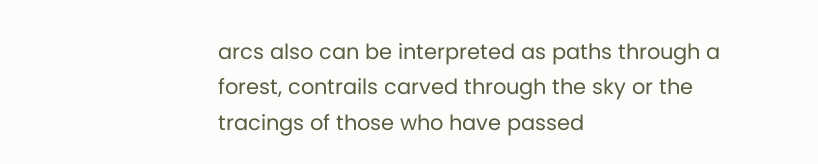arcs also can be interpreted as paths through a forest, contrails carved through the sky or the tracings of those who have passed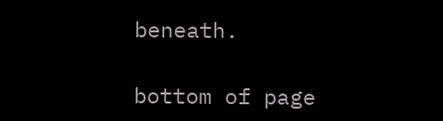beneath.

bottom of page